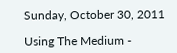Sunday, October 30, 2011

Using The Medium -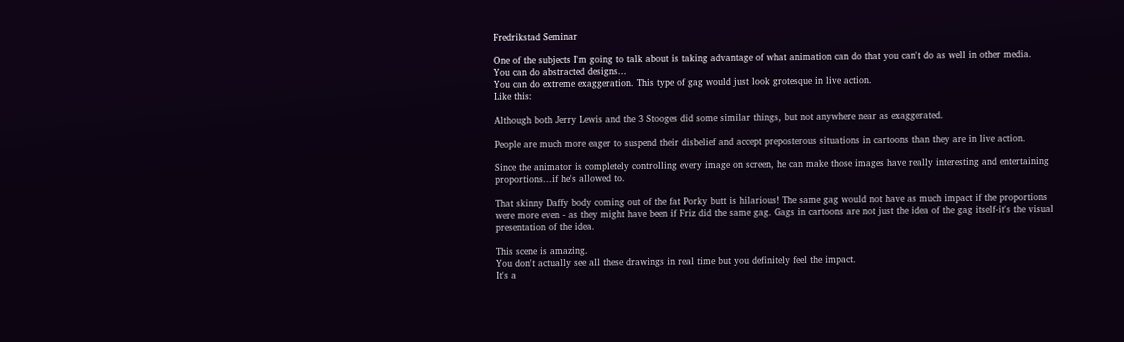Fredrikstad Seminar

One of the subjects I'm going to talk about is taking advantage of what animation can do that you can't do as well in other media.
You can do abstracted designs...
You can do extreme exaggeration. This type of gag would just look grotesque in live action.
Like this:

Although both Jerry Lewis and the 3 Stooges did some similar things, but not anywhere near as exaggerated.

People are much more eager to suspend their disbelief and accept preposterous situations in cartoons than they are in live action.

Since the animator is completely controlling every image on screen, he can make those images have really interesting and entertaining proportions...if he's allowed to.

That skinny Daffy body coming out of the fat Porky butt is hilarious! The same gag would not have as much impact if the proportions were more even - as they might have been if Friz did the same gag. Gags in cartoons are not just the idea of the gag itself-it's the visual presentation of the idea.

This scene is amazing.
You don't actually see all these drawings in real time but you definitely feel the impact.
It's a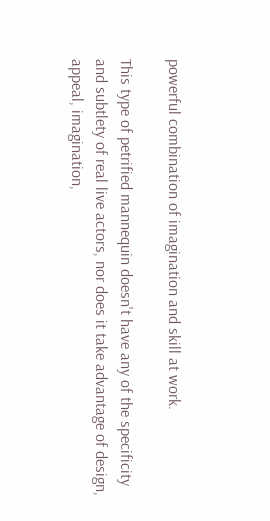powerful combination of imagination and skill at work.

This type of petrified mannequin doesn't have any of the specificity and subtlety of real live actors, nor does it take advantage of design, appeal, imagination,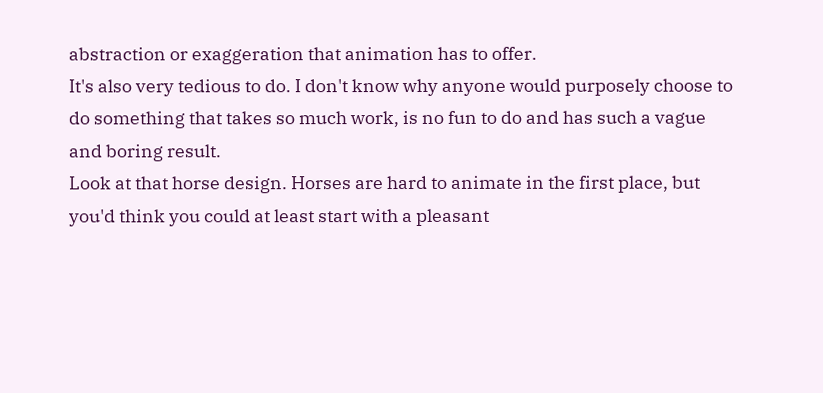abstraction or exaggeration that animation has to offer.
It's also very tedious to do. I don't know why anyone would purposely choose to do something that takes so much work, is no fun to do and has such a vague and boring result.
Look at that horse design. Horses are hard to animate in the first place, but you'd think you could at least start with a pleasant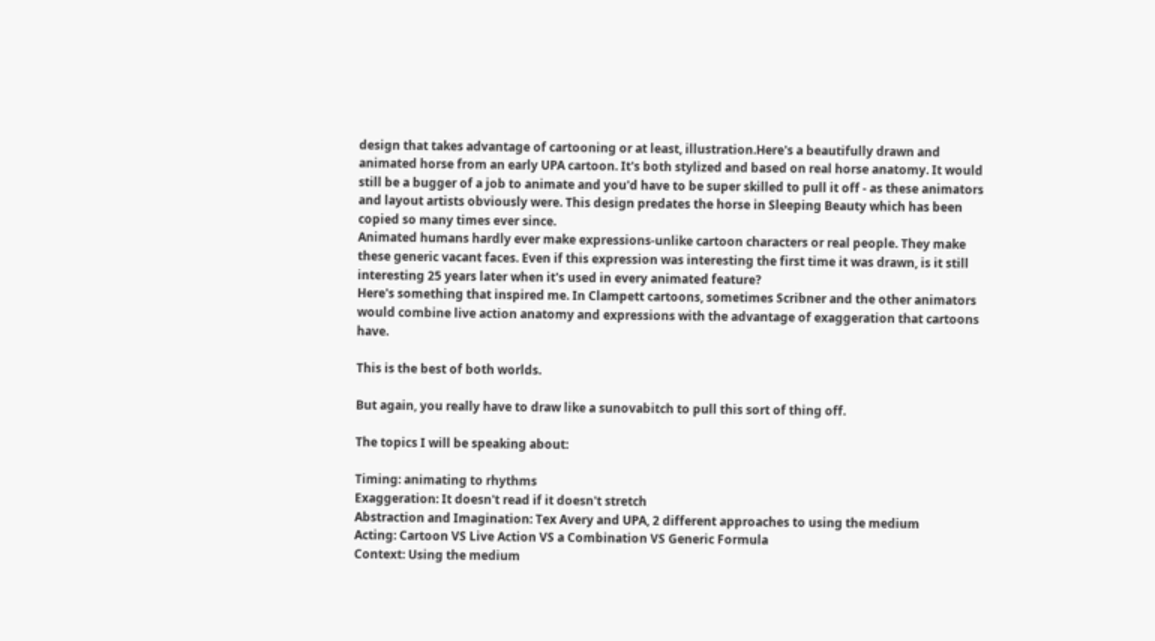design that takes advantage of cartooning or at least, illustration.Here's a beautifully drawn and animated horse from an early UPA cartoon. It's both stylized and based on real horse anatomy. It would still be a bugger of a job to animate and you'd have to be super skilled to pull it off - as these animators and layout artists obviously were. This design predates the horse in Sleeping Beauty which has been copied so many times ever since.
Animated humans hardly ever make expressions-unlike cartoon characters or real people. They make these generic vacant faces. Even if this expression was interesting the first time it was drawn, is it still interesting 25 years later when it's used in every animated feature?
Here's something that inspired me. In Clampett cartoons, sometimes Scribner and the other animators would combine live action anatomy and expressions with the advantage of exaggeration that cartoons have.

This is the best of both worlds.

But again, you really have to draw like a sunovabitch to pull this sort of thing off.

The topics I will be speaking about:

Timing: animating to rhythms
Exaggeration: It doesn't read if it doesn't stretch
Abstraction and Imagination: Tex Avery and UPA, 2 different approaches to using the medium
Acting: Cartoon VS Live Action VS a Combination VS Generic Formula
Context: Using the medium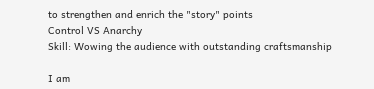to strengthen and enrich the "story" points
Control VS Anarchy
Skill: Wowing the audience with outstanding craftsmanship

I am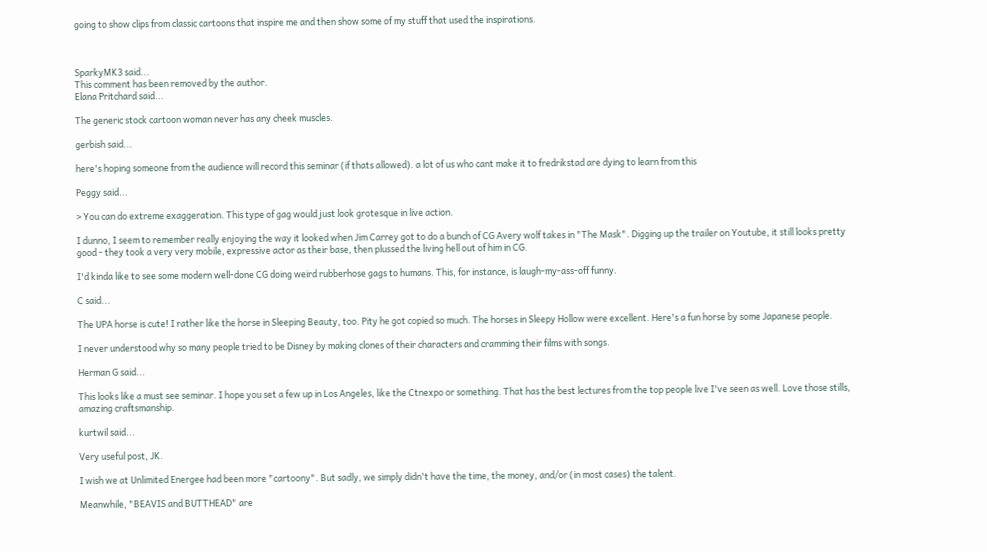going to show clips from classic cartoons that inspire me and then show some of my stuff that used the inspirations.



SparkyMK3 said...
This comment has been removed by the author.
Elana Pritchard said...

The generic stock cartoon woman never has any cheek muscles.

gerbish said...

here's hoping someone from the audience will record this seminar (if thats allowed). a lot of us who cant make it to fredrikstad are dying to learn from this

Peggy said...

> You can do extreme exaggeration. This type of gag would just look grotesque in live action.

I dunno, I seem to remember really enjoying the way it looked when Jim Carrey got to do a bunch of CG Avery wolf takes in "The Mask". Digging up the trailer on Youtube, it still looks pretty good - they took a very very mobile, expressive actor as their base, then plussed the living hell out of him in CG.

I'd kinda like to see some modern well-done CG doing weird rubberhose gags to humans. This, for instance, is laugh-my-ass-off funny.

C said...

The UPA horse is cute! I rather like the horse in Sleeping Beauty, too. Pity he got copied so much. The horses in Sleepy Hollow were excellent. Here's a fun horse by some Japanese people.

I never understood why so many people tried to be Disney by making clones of their characters and cramming their films with songs.

Herman G said...

This looks like a must see seminar. I hope you set a few up in Los Angeles, like the Ctnexpo or something. That has the best lectures from the top people live I've seen as well. Love those stills, amazing craftsmanship.

kurtwil said...

Very useful post, JK.

I wish we at Unlimited Energee had been more "cartoony". But sadly, we simply didn't have the time, the money, and/or (in most cases) the talent.

Meanwhile, "BEAVIS and BUTTHEAD" are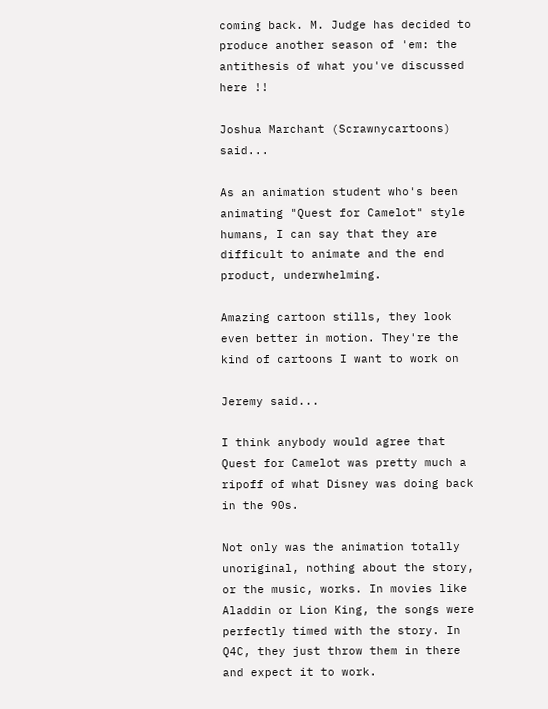coming back. M. Judge has decided to produce another season of 'em: the antithesis of what you've discussed here !!

Joshua Marchant (Scrawnycartoons) said...

As an animation student who's been animating "Quest for Camelot" style humans, I can say that they are difficult to animate and the end product, underwhelming.

Amazing cartoon stills, they look even better in motion. They're the kind of cartoons I want to work on

Jeremy said...

I think anybody would agree that Quest for Camelot was pretty much a ripoff of what Disney was doing back in the 90s.

Not only was the animation totally unoriginal, nothing about the story, or the music, works. In movies like Aladdin or Lion King, the songs were perfectly timed with the story. In Q4C, they just throw them in there and expect it to work.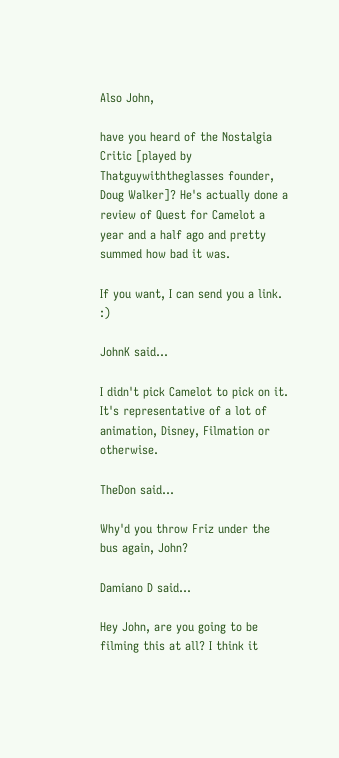Also John,

have you heard of the Nostalgia Critic [played by Thatguywiththeglasses founder, Doug Walker]? He's actually done a review of Quest for Camelot a year and a half ago and pretty summed how bad it was.

If you want, I can send you a link. :)

JohnK said...

I didn't pick Camelot to pick on it. It's representative of a lot of animation, Disney, Filmation or otherwise.

TheDon said...

Why'd you throw Friz under the bus again, John?

Damiano D said...

Hey John, are you going to be filming this at all? I think it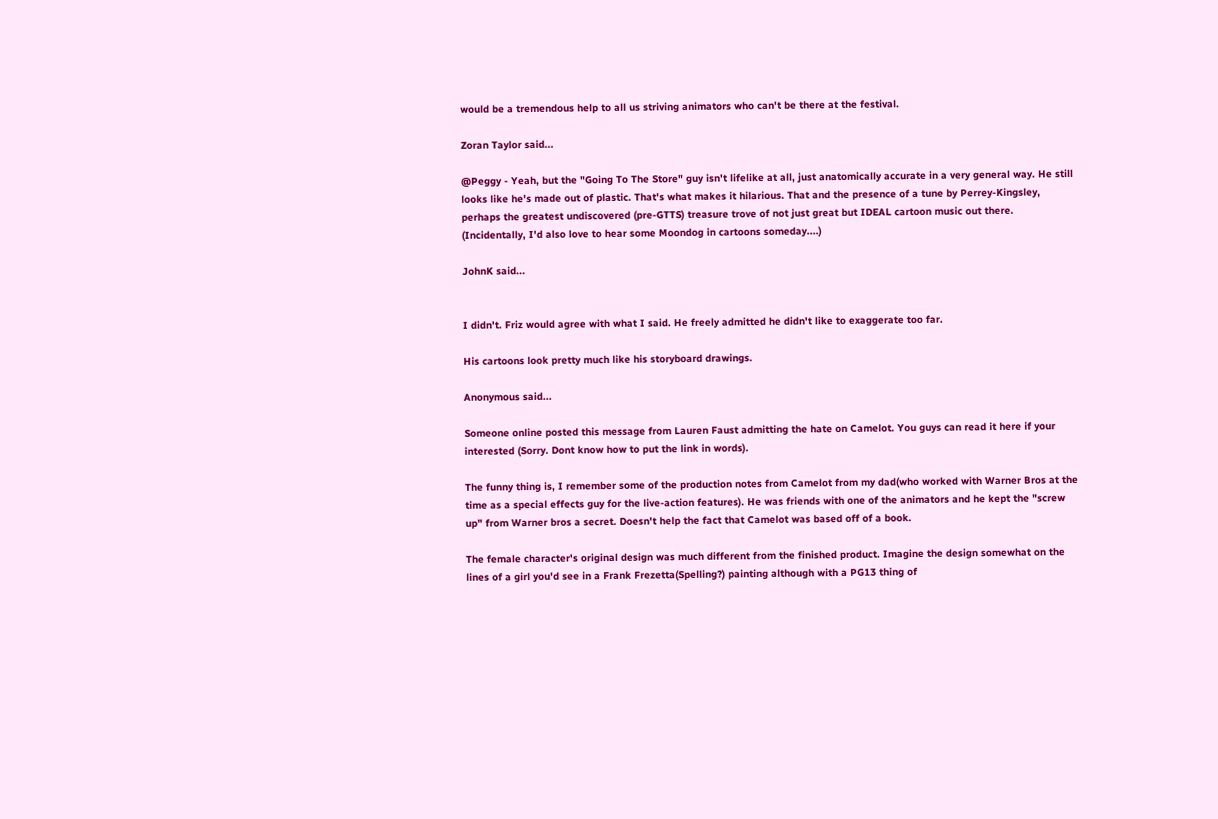would be a tremendous help to all us striving animators who can't be there at the festival.

Zoran Taylor said...

@Peggy - Yeah, but the "Going To The Store" guy isn't lifelike at all, just anatomically accurate in a very general way. He still looks like he's made out of plastic. That's what makes it hilarious. That and the presence of a tune by Perrey-Kingsley, perhaps the greatest undiscovered (pre-GTTS) treasure trove of not just great but IDEAL cartoon music out there. (Incidentally, I'd also love to hear some Moondog in cartoons someday....)

JohnK said...


I didn't. Friz would agree with what I said. He freely admitted he didn't like to exaggerate too far.

His cartoons look pretty much like his storyboard drawings.

Anonymous said...

Someone online posted this message from Lauren Faust admitting the hate on Camelot. You guys can read it here if your interested (Sorry. Dont know how to put the link in words).

The funny thing is, I remember some of the production notes from Camelot from my dad(who worked with Warner Bros at the time as a special effects guy for the live-action features). He was friends with one of the animators and he kept the "screw up" from Warner bros a secret. Doesn't help the fact that Camelot was based off of a book.

The female character's original design was much different from the finished product. Imagine the design somewhat on the lines of a girl you'd see in a Frank Frezetta(Spelling?) painting although with a PG13 thing of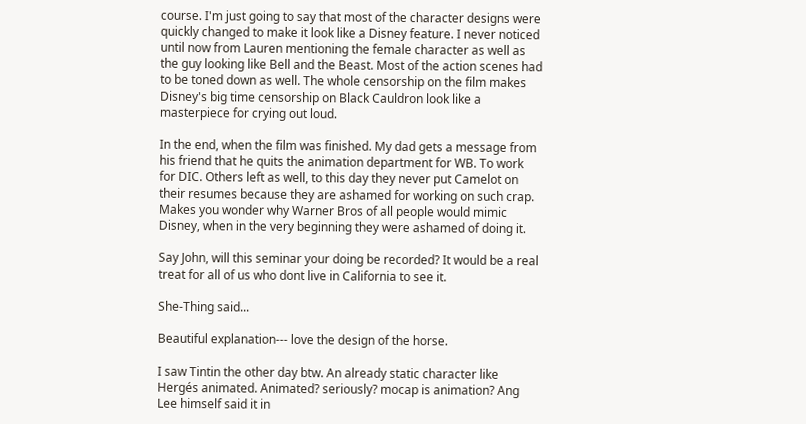course. I'm just going to say that most of the character designs were quickly changed to make it look like a Disney feature. I never noticed until now from Lauren mentioning the female character as well as the guy looking like Bell and the Beast. Most of the action scenes had to be toned down as well. The whole censorship on the film makes Disney's big time censorship on Black Cauldron look like a masterpiece for crying out loud.

In the end, when the film was finished. My dad gets a message from his friend that he quits the animation department for WB. To work for DIC. Others left as well, to this day they never put Camelot on their resumes because they are ashamed for working on such crap. Makes you wonder why Warner Bros of all people would mimic Disney, when in the very beginning they were ashamed of doing it.

Say John, will this seminar your doing be recorded? It would be a real treat for all of us who dont live in California to see it.

She-Thing said...

Beautiful explanation--- love the design of the horse.

I saw Tintin the other day btw. An already static character like Hergés animated. Animated? seriously? mocap is animation? Ang Lee himself said it in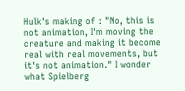Hulk's making of : "No, this is not animation, I'm moving the creature and making it become real with real movements, but it's not animation." I wonder what Spielberg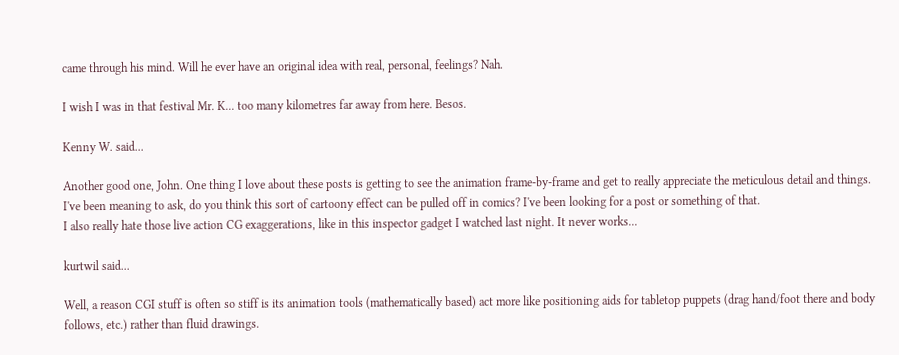came through his mind. Will he ever have an original idea with real, personal, feelings? Nah.

I wish I was in that festival Mr. K... too many kilometres far away from here. Besos.

Kenny W. said...

Another good one, John. One thing I love about these posts is getting to see the animation frame-by-frame and get to really appreciate the meticulous detail and things.
I've been meaning to ask, do you think this sort of cartoony effect can be pulled off in comics? I've been looking for a post or something of that.
I also really hate those live action CG exaggerations, like in this inspector gadget I watched last night. It never works...

kurtwil said...

Well, a reason CGI stuff is often so stiff is its animation tools (mathematically based) act more like positioning aids for tabletop puppets (drag hand/foot there and body follows, etc.) rather than fluid drawings.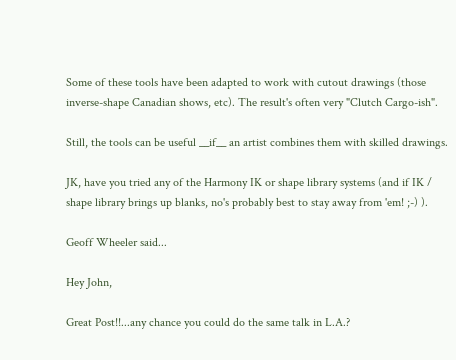Some of these tools have been adapted to work with cutout drawings (those inverse-shape Canadian shows, etc). The result's often very "Clutch Cargo-ish".

Still, the tools can be useful __if__ an artist combines them with skilled drawings.

JK, have you tried any of the Harmony IK or shape library systems (and if IK / shape library brings up blanks, no's probably best to stay away from 'em! ;-) ).

Geoff Wheeler said...

Hey John,

Great Post!!...any chance you could do the same talk in L.A.?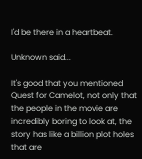I'd be there in a heartbeat.

Unknown said...

It's good that you mentioned Quest for Camelot, not only that the people in the movie are incredibly boring to look at, the story has like a billion plot holes that are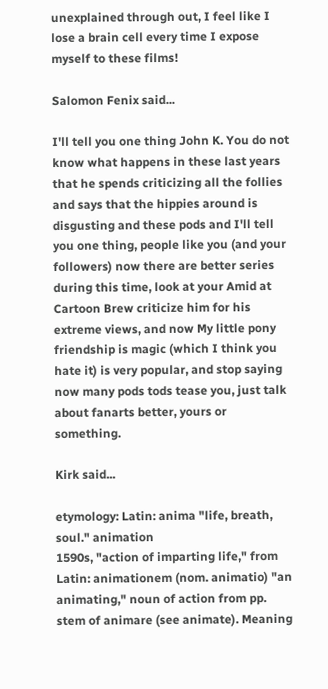unexplained through out, I feel like I lose a brain cell every time I expose myself to these films!

Salomon Fenix said...

I'll tell you one thing John K. You do not know what happens in these last years that he spends criticizing all the follies and says that the hippies around is disgusting and these pods and I'll tell you one thing, people like you (and your followers) now there are better series during this time, look at your Amid at Cartoon Brew criticize him for his extreme views, and now My little pony friendship is magic (which I think you hate it) is very popular, and stop saying now many pods tods tease you, just talk about fanarts better, yours or something.

Kirk said...

etymology: Latin: anima "life, breath, soul." animation
1590s, "action of imparting life," from Latin: animationem (nom. animatio) "an animating," noun of action from pp. stem of animare (see animate). Meaning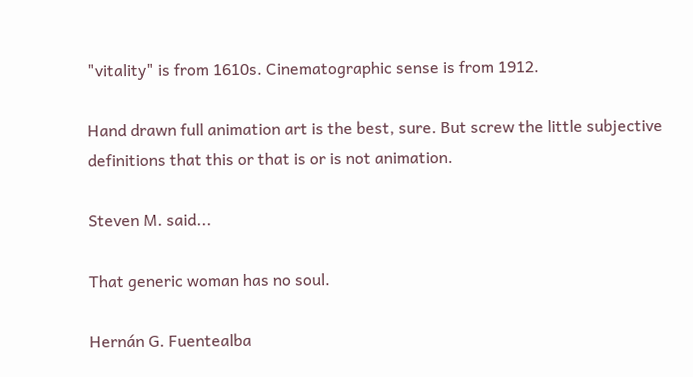"vitality" is from 1610s. Cinematographic sense is from 1912.

Hand drawn full animation art is the best, sure. But screw the little subjective definitions that this or that is or is not animation.

Steven M. said...

That generic woman has no soul.

Hernán G. Fuentealba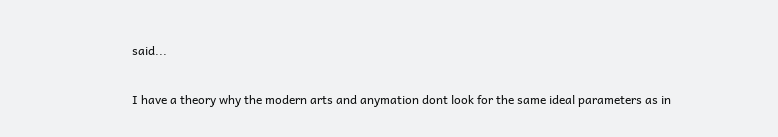said...

I have a theory why the modern arts and anymation dont look for the same ideal parameters as in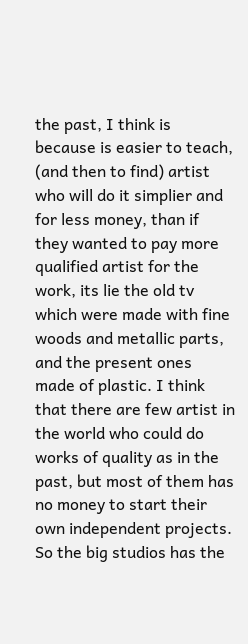the past, I think is because is easier to teach, (and then to find) artist who will do it simplier and for less money, than if they wanted to pay more qualified artist for the work, its lie the old tv which were made with fine woods and metallic parts, and the present ones made of plastic. I think that there are few artist in the world who could do works of quality as in the past, but most of them has no money to start their own independent projects. So the big studios has the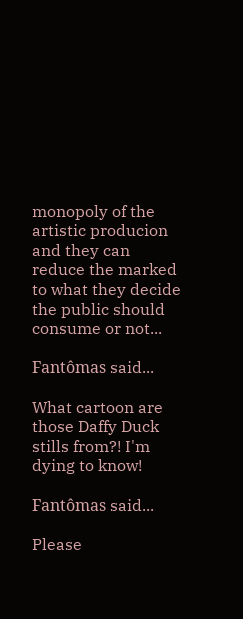monopoly of the artistic producion and they can reduce the marked to what they decide the public should consume or not...

Fantômas said...

What cartoon are those Daffy Duck stills from?! I'm dying to know!

Fantômas said...

Please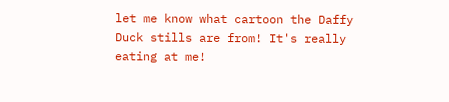let me know what cartoon the Daffy Duck stills are from! It's really eating at me!